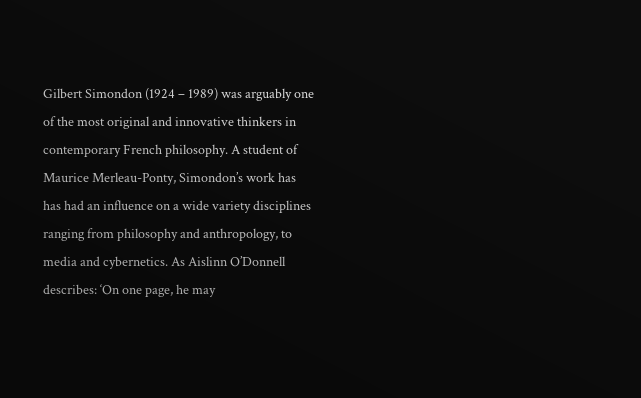Gilbert Simondon (1924 – 1989) was arguably one of the most original and innovative thinkers in contemporary French philosophy. A student of Maurice Merleau-Ponty, Simondon’s work has has had an influence on a wide variety disciplines ranging from philosophy and anthropology, to media and cybernetics. As Aislinn O’Donnell describes: ‘On one page, he may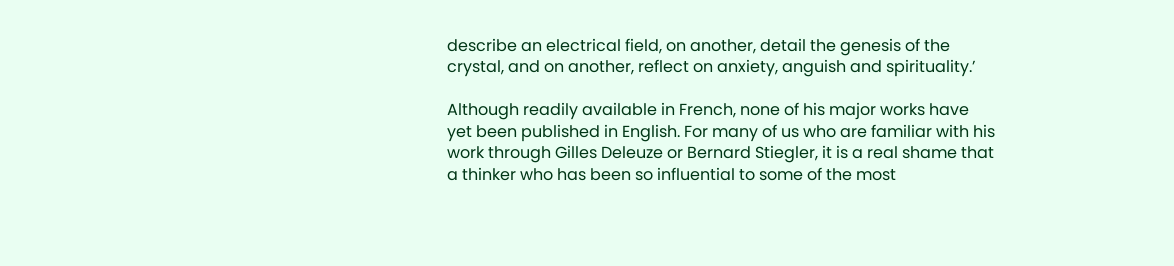describe an electrical field, on another, detail the genesis of the crystal, and on another, reflect on anxiety, anguish and spirituality.’

Although readily available in French, none of his major works have yet been published in English. For many of us who are familiar with his work through Gilles Deleuze or Bernard Stiegler, it is a real shame that a thinker who has been so influential to some of the most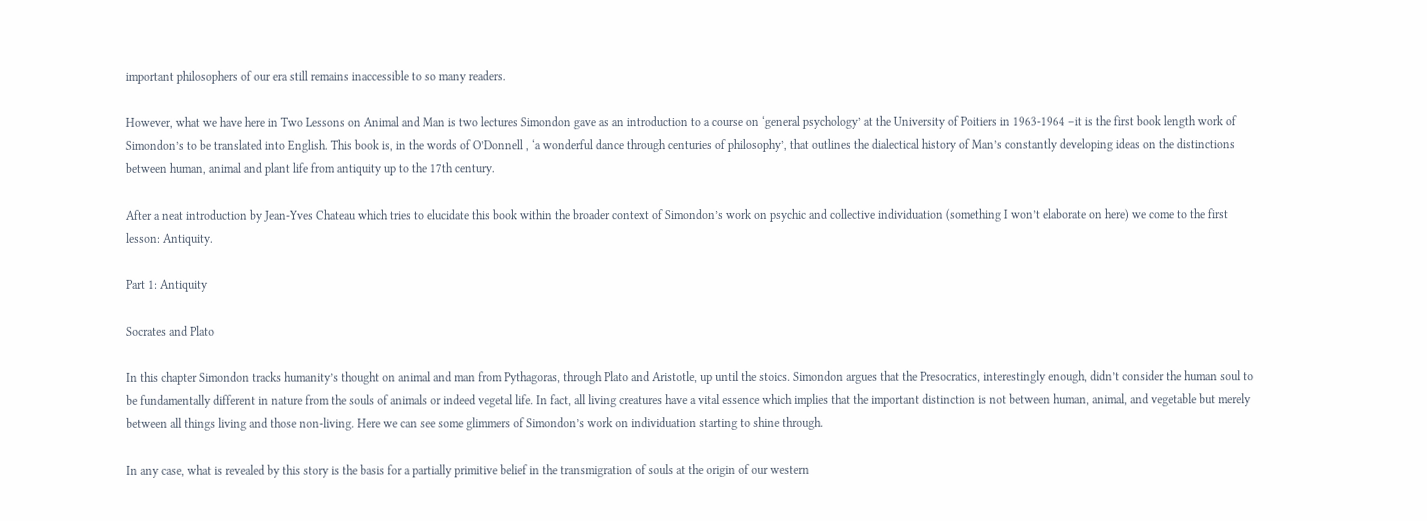important philosophers of our era still remains inaccessible to so many readers.

However, what we have here in Two Lessons on Animal and Man is two lectures Simondon gave as an introduction to a course on ‘general psychology’ at the University of Poitiers in 1963-1964 –it is the first book length work of Simondon’s to be translated into English. This book is, in the words of O’Donnell , ‘a wonderful dance through centuries of philosophy’, that outlines the dialectical history of Man’s constantly developing ideas on the distinctions between human, animal and plant life from antiquity up to the 17th century.

After a neat introduction by Jean-Yves Chateau which tries to elucidate this book within the broader context of Simondon’s work on psychic and collective individuation (something I won’t elaborate on here) we come to the first lesson: Antiquity.

Part 1: Antiquity

Socrates and Plato

In this chapter Simondon tracks humanity’s thought on animal and man from Pythagoras, through Plato and Aristotle, up until the stoics. Simondon argues that the Presocratics, interestingly enough, didn’t consider the human soul to be fundamentally different in nature from the souls of animals or indeed vegetal life. In fact, all living creatures have a vital essence which implies that the important distinction is not between human, animal, and vegetable but merely between all things living and those non-living. Here we can see some glimmers of Simondon’s work on individuation starting to shine through.

In any case, what is revealed by this story is the basis for a partially primitive belief in the transmigration of souls at the origin of our western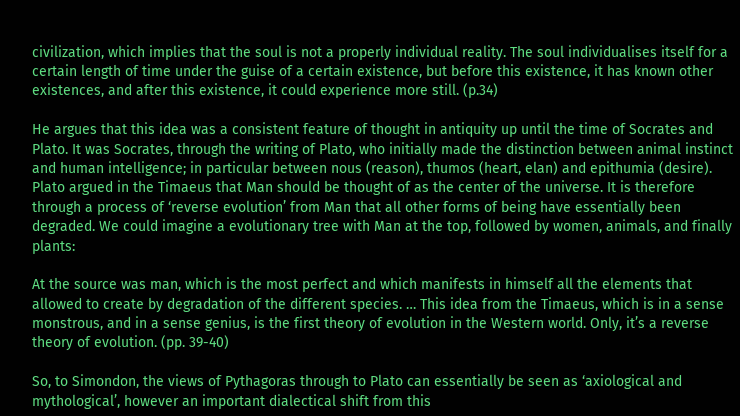civilization, which implies that the soul is not a properly individual reality. The soul individualises itself for a certain length of time under the guise of a certain existence, but before this existence, it has known other existences, and after this existence, it could experience more still. (p.34)

He argues that this idea was a consistent feature of thought in antiquity up until the time of Socrates and Plato. It was Socrates, through the writing of Plato, who initially made the distinction between animal instinct and human intelligence; in particular between nous (reason), thumos (heart, elan) and epithumia (desire). Plato argued in the Timaeus that Man should be thought of as the center of the universe. It is therefore through a process of ‘reverse evolution’ from Man that all other forms of being have essentially been degraded. We could imagine a evolutionary tree with Man at the top, followed by women, animals, and finally plants:

At the source was man, which is the most perfect and which manifests in himself all the elements that allowed to create by degradation of the different species. … This idea from the Timaeus, which is in a sense monstrous, and in a sense genius, is the first theory of evolution in the Western world. Only, it’s a reverse theory of evolution. (pp. 39-40)

So, to Simondon, the views of Pythagoras through to Plato can essentially be seen as ‘axiological and mythological’, however an important dialectical shift from this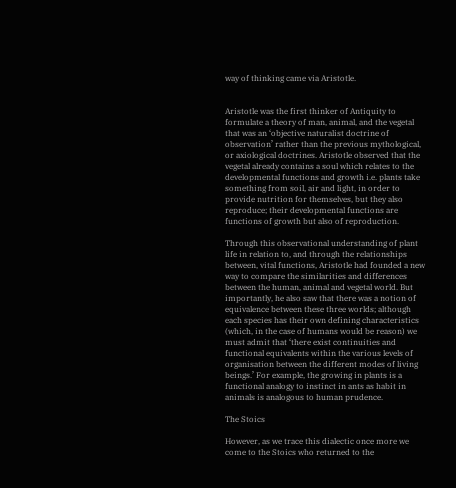way of thinking came via Aristotle.


Aristotle was the first thinker of Antiquity to formulate a theory of man, animal, and the vegetal that was an ‘objective naturalist doctrine of observation’ rather than the previous mythological, or axiological doctrines. Aristotle observed that the vegetal already contains a soul which relates to the developmental functions and growth i.e. plants take something from soil, air and light, in order to provide nutrition for themselves, but they also reproduce; their developmental functions are functions of growth but also of reproduction.

Through this observational understanding of plant life in relation to, and through the relationships between, vital functions, Aristotle had founded a new way to compare the similarities and differences between the human, animal and vegetal world. But importantly, he also saw that there was a notion of equivalence between these three worlds; although each species has their own defining characteristics (which, in the case of humans would be reason) we must admit that ‘there exist continuities and functional equivalents within the various levels of organisation between the different modes of living beings.’ For example, the growing in plants is a functional analogy to instinct in ants as habit in animals is analogous to human prudence.

The Stoics

However, as we trace this dialectic once more we come to the Stoics who returned to the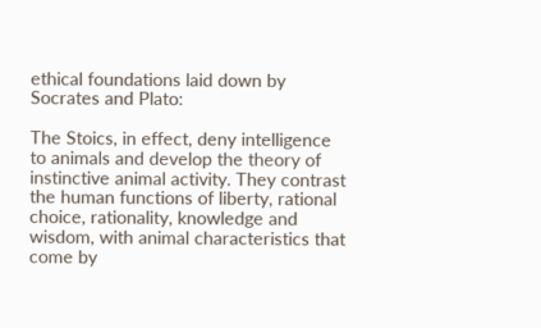ethical foundations laid down by Socrates and Plato:

The Stoics, in effect, deny intelligence to animals and develop the theory of instinctive animal activity. They contrast the human functions of liberty, rational choice, rationality, knowledge and wisdom, with animal characteristics that come by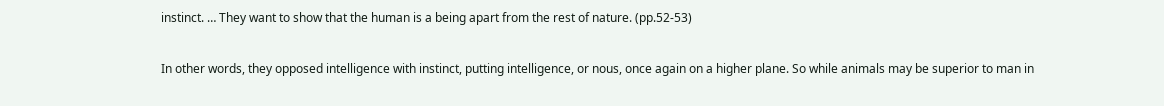instinct. … They want to show that the human is a being apart from the rest of nature. (pp.52-53)

In other words, they opposed intelligence with instinct, putting intelligence, or nous, once again on a higher plane. So while animals may be superior to man in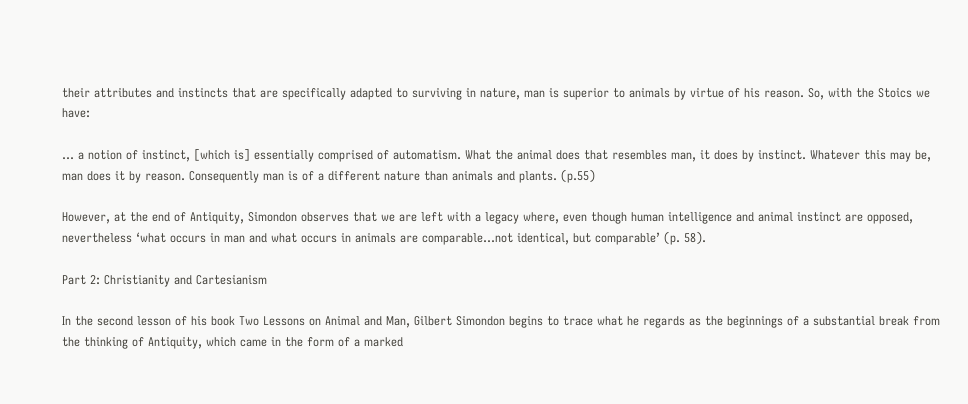their attributes and instincts that are specifically adapted to surviving in nature, man is superior to animals by virtue of his reason. So, with the Stoics we have:

… a notion of instinct, [which is] essentially comprised of automatism. What the animal does that resembles man, it does by instinct. Whatever this may be, man does it by reason. Consequently man is of a different nature than animals and plants. (p.55)

However, at the end of Antiquity, Simondon observes that we are left with a legacy where, even though human intelligence and animal instinct are opposed, nevertheless ‘what occurs in man and what occurs in animals are comparable…not identical, but comparable’ (p. 58).

Part 2: Christianity and Cartesianism

In the second lesson of his book Two Lessons on Animal and Man, Gilbert Simondon begins to trace what he regards as the beginnings of a substantial break from the thinking of Antiquity, which came in the form of a marked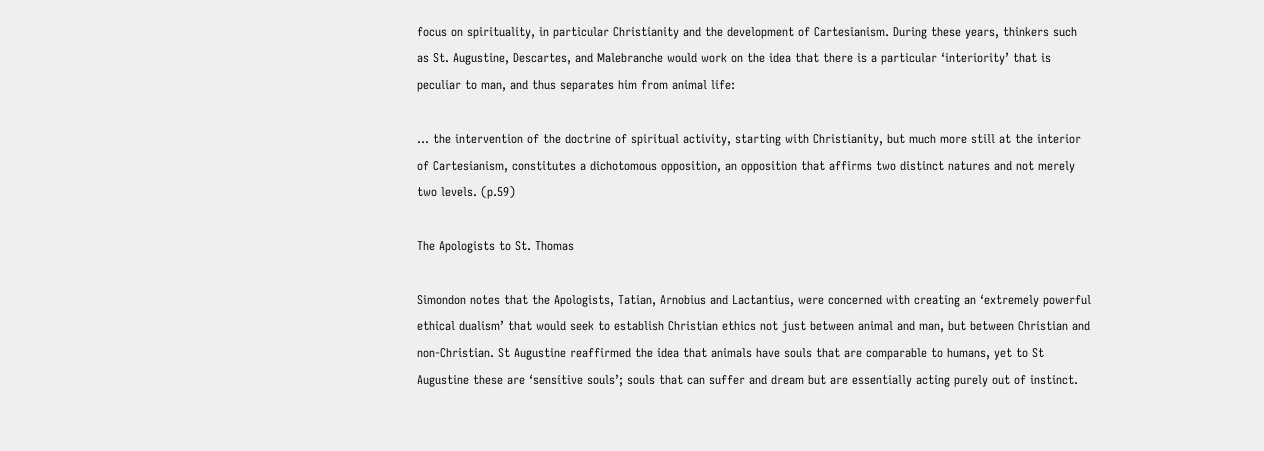focus on spirituality, in particular Christianity and the development of Cartesianism. During these years, thinkers such as St. Augustine, Descartes, and Malebranche would work on the idea that there is a particular ‘interiority’ that is peculiar to man, and thus separates him from animal life:

… the intervention of the doctrine of spiritual activity, starting with Christianity, but much more still at the interior of Cartesianism, constitutes a dichotomous opposition, an opposition that affirms two distinct natures and not merely two levels. (p.59)

The Apologists to St. Thomas

Simondon notes that the Apologists, Tatian, Arnobius and Lactantius, were concerned with creating an ‘extremely powerful ethical dualism’ that would seek to establish Christian ethics not just between animal and man, but between Christian and non-Christian. St Augustine reaffirmed the idea that animals have souls that are comparable to humans, yet to St Augustine these are ‘sensitive souls’; souls that can suffer and dream but are essentially acting purely out of instinct.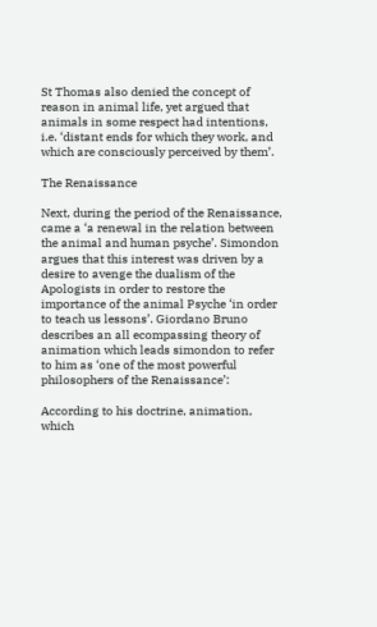St Thomas also denied the concept of reason in animal life, yet argued that animals in some respect had intentions, i.e. ‘distant ends for which they work, and which are consciously perceived by them’.

The Renaissance

Next, during the period of the Renaissance, came a ‘a renewal in the relation between the animal and human psyche’. Simondon argues that this interest was driven by a desire to avenge the dualism of the Apologists in order to restore the importance of the animal Psyche ‘in order to teach us lessons’. Giordano Bruno describes an all ecompassing theory of animation which leads simondon to refer to him as ‘one of the most powerful philosophers of the Renaissance’:

According to his doctrine, animation, which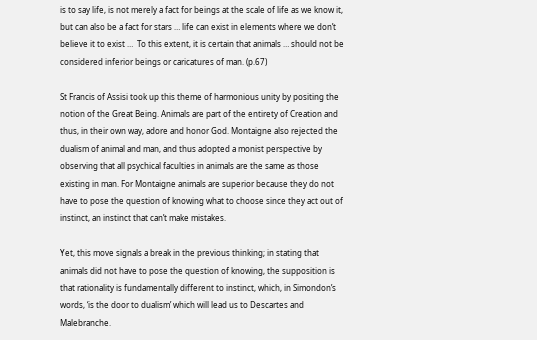is to say life, is not merely a fact for beings at the scale of life as we know it, but can also be a fact for stars … life can exist in elements where we don’t believe it to exist …  To this extent, it is certain that animals … should not be considered inferior beings or caricatures of man. (p.67)

St Francis of Assisi took up this theme of harmonious unity by positing the notion of the Great Being. Animals are part of the entirety of Creation and thus, in their own way, adore and honor God. Montaigne also rejected the dualism of animal and man, and thus adopted a monist perspective by observing that all psychical faculties in animals are the same as those existing in man. For Montaigne animals are superior because they do not have to pose the question of knowing what to choose since they act out of instinct, an instinct that can’t make mistakes.

Yet, this move signals a break in the previous thinking; in stating that animals did not have to pose the question of knowing, the supposition is that rationality is fundamentally different to instinct, which, in Simondon’s words, ‘is the door to dualism’ which will lead us to Descartes and Malebranche.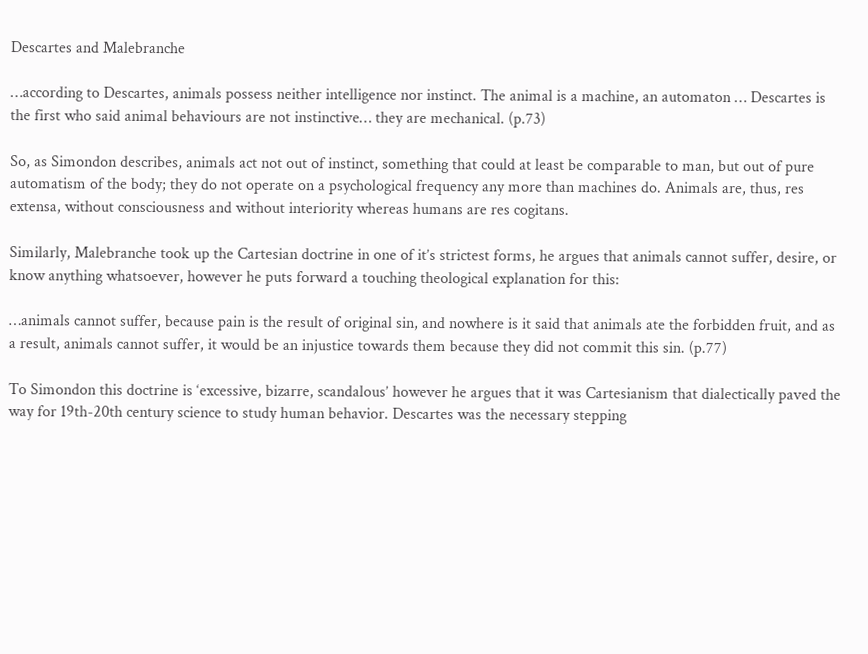Descartes and Malebranche

…according to Descartes, animals possess neither intelligence nor instinct. The animal is a machine, an automaton … Descartes is the first who said animal behaviours are not instinctive… they are mechanical. (p.73)

So, as Simondon describes, animals act not out of instinct, something that could at least be comparable to man, but out of pure automatism of the body; they do not operate on a psychological frequency any more than machines do. Animals are, thus, res extensa, without consciousness and without interiority whereas humans are res cogitans.

Similarly, Malebranche took up the Cartesian doctrine in one of it’s strictest forms, he argues that animals cannot suffer, desire, or know anything whatsoever, however he puts forward a touching theological explanation for this:

…animals cannot suffer, because pain is the result of original sin, and nowhere is it said that animals ate the forbidden fruit, and as a result, animals cannot suffer, it would be an injustice towards them because they did not commit this sin. (p.77)

To Simondon this doctrine is ‘excessive, bizarre, scandalous’ however he argues that it was Cartesianism that dialectically paved the way for 19th-20th century science to study human behavior. Descartes was the necessary stepping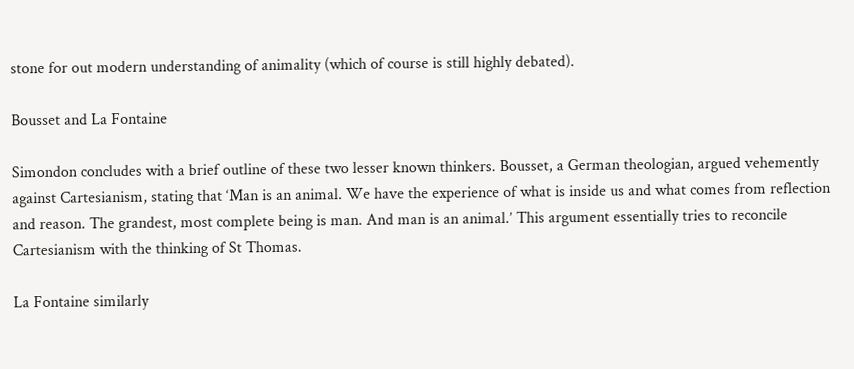stone for out modern understanding of animality (which of course is still highly debated).

Bousset and La Fontaine

Simondon concludes with a brief outline of these two lesser known thinkers. Bousset, a German theologian, argued vehemently against Cartesianism, stating that ‘Man is an animal. We have the experience of what is inside us and what comes from reflection and reason. The grandest, most complete being is man. And man is an animal.’ This argument essentially tries to reconcile Cartesianism with the thinking of St Thomas.

La Fontaine similarly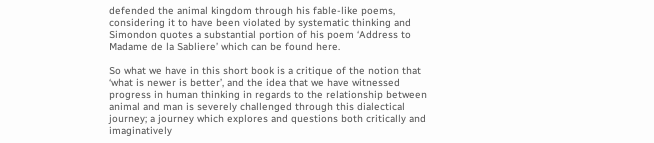defended the animal kingdom through his fable-like poems, considering it to have been violated by systematic thinking and Simondon quotes a substantial portion of his poem ‘Address to Madame de la Sabliere’ which can be found here.

So what we have in this short book is a critique of the notion that ‘what is newer is better’, and the idea that we have witnessed progress in human thinking in regards to the relationship between animal and man is severely challenged through this dialectical journey; a journey which explores and questions both critically and imaginatively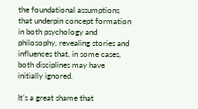the foundational assumptions that underpin concept formation in both psychology and philosophy, revealing stories and influences that, in some cases, both disciplines may have initially ignored.

It’s a great shame that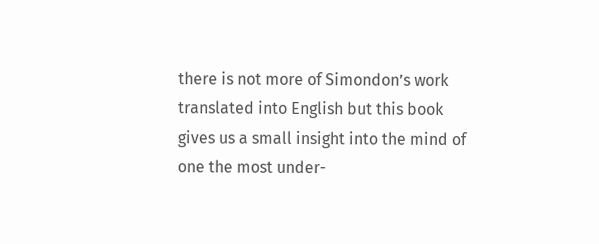there is not more of Simondon’s work translated into English but this book gives us a small insight into the mind of one the most under-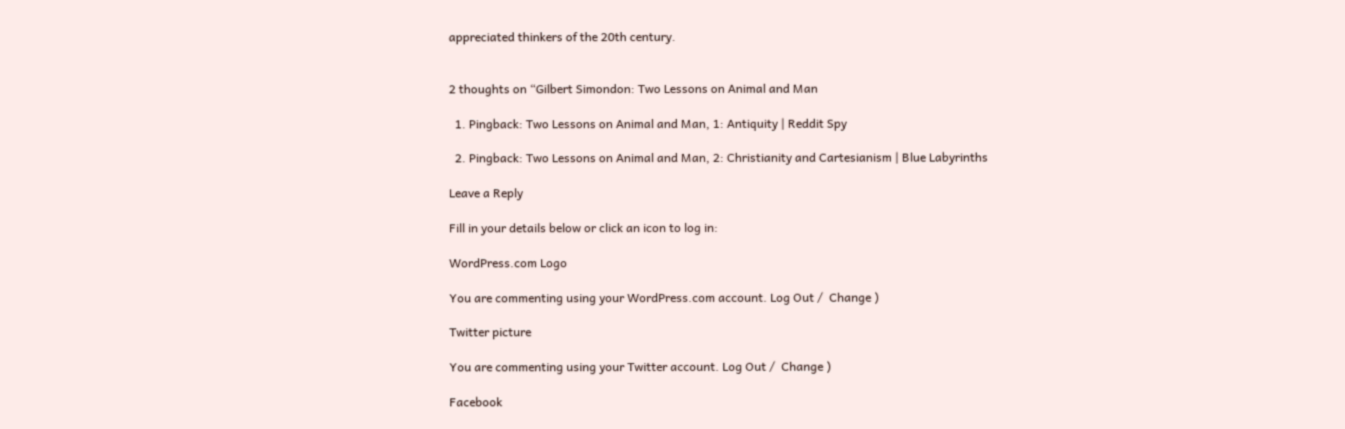appreciated thinkers of the 20th century.


2 thoughts on “Gilbert Simondon: Two Lessons on Animal and Man

  1. Pingback: Two Lessons on Animal and Man, 1: Antiquity | Reddit Spy

  2. Pingback: Two Lessons on Animal and Man, 2: Christianity and Cartesianism | Blue Labyrinths

Leave a Reply

Fill in your details below or click an icon to log in:

WordPress.com Logo

You are commenting using your WordPress.com account. Log Out /  Change )

Twitter picture

You are commenting using your Twitter account. Log Out /  Change )

Facebook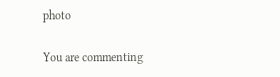photo

You are commenting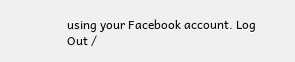using your Facebook account. Log Out /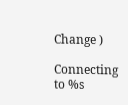Change )

Connecting to %s